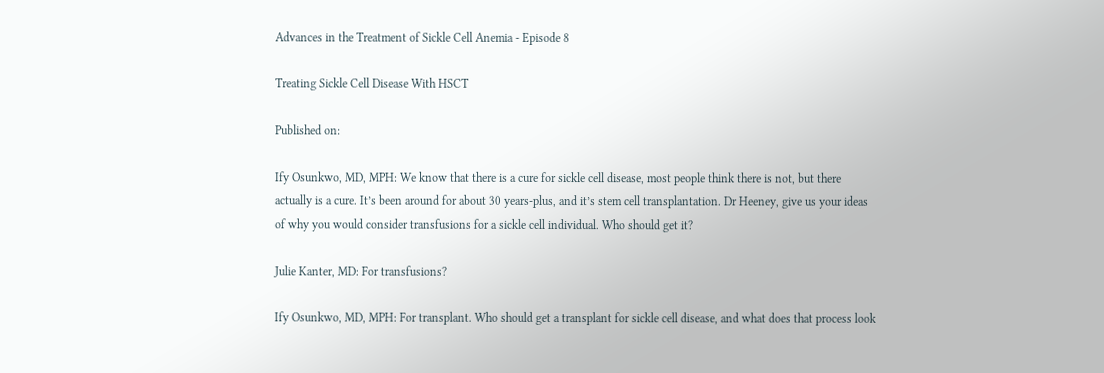Advances in the Treatment of Sickle Cell Anemia - Episode 8

Treating Sickle Cell Disease With HSCT

Published on:

Ify Osunkwo, MD, MPH: We know that there is a cure for sickle cell disease, most people think there is not, but there actually is a cure. It’s been around for about 30 years-plus, and it’s stem cell transplantation. Dr Heeney, give us your ideas of why you would consider transfusions for a sickle cell individual. Who should get it?

Julie Kanter, MD: For transfusions?

Ify Osunkwo, MD, MPH: For transplant. Who should get a transplant for sickle cell disease, and what does that process look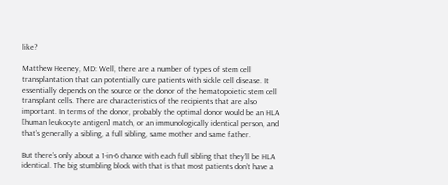like?

Matthew Heeney, MD: Well, there are a number of types of stem cell transplantation that can potentially cure patients with sickle cell disease. It essentially depends on the source or the donor of the hematopoietic stem cell transplant cells. There are characteristics of the recipients that are also important. In terms of the donor, probably the optimal donor would be an HLA [human leukocyte antigen] match, or an immunologically identical person, and that’s generally a sibling, a full sibling, same mother and same father.

But there’s only about a 1-in-6 chance with each full sibling that they’ll be HLA identical. The big stumbling block with that is that most patients don’t have a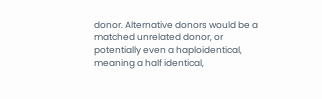donor. Alternative donors would be a matched unrelated donor, or potentially even a haploidentical, meaning a half identical,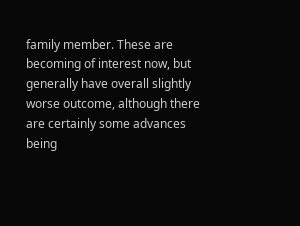family member. These are becoming of interest now, but generally have overall slightly worse outcome, although there are certainly some advances being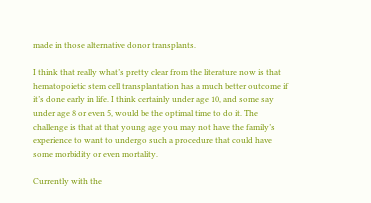made in those alternative donor transplants.

I think that really what’s pretty clear from the literature now is that hematopoietic stem cell transplantation has a much better outcome if it’s done early in life. I think certainly under age 10, and some say under age 8 or even 5, would be the optimal time to do it. The challenge is that at that young age you may not have the family’s experience to want to undergo such a procedure that could have some morbidity or even mortality.

Currently with the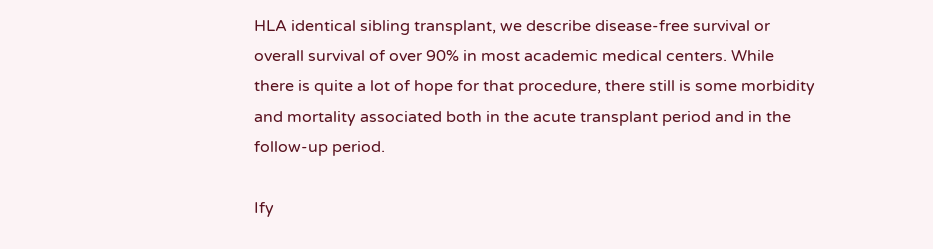HLA identical sibling transplant, we describe disease-free survival or overall survival of over 90% in most academic medical centers. While there is quite a lot of hope for that procedure, there still is some morbidity and mortality associated both in the acute transplant period and in the follow-up period.

Ify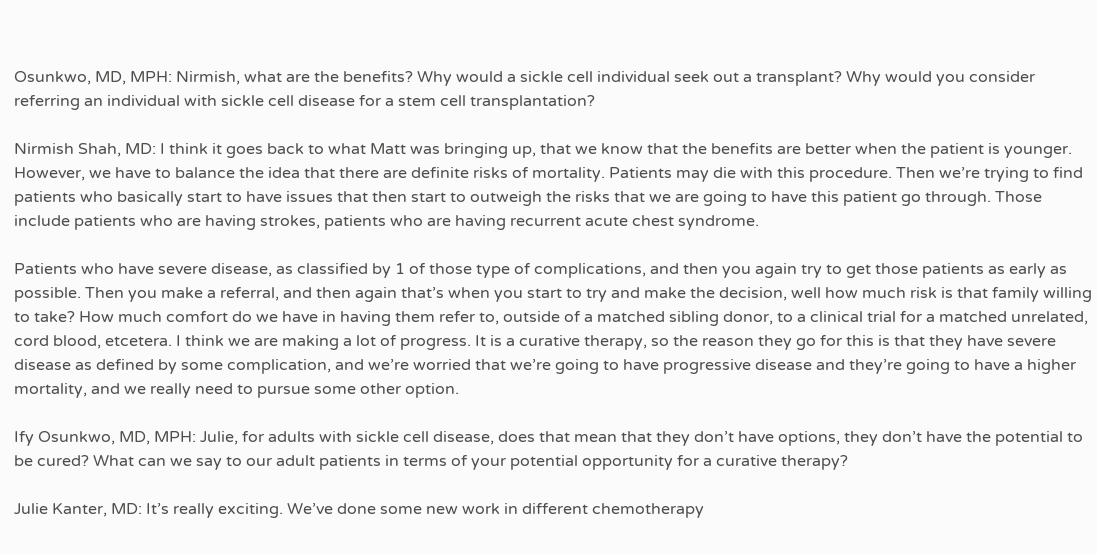Osunkwo, MD, MPH: Nirmish, what are the benefits? Why would a sickle cell individual seek out a transplant? Why would you consider referring an individual with sickle cell disease for a stem cell transplantation?

Nirmish Shah, MD: I think it goes back to what Matt was bringing up, that we know that the benefits are better when the patient is younger. However, we have to balance the idea that there are definite risks of mortality. Patients may die with this procedure. Then we’re trying to find patients who basically start to have issues that then start to outweigh the risks that we are going to have this patient go through. Those include patients who are having strokes, patients who are having recurrent acute chest syndrome.

Patients who have severe disease, as classified by 1 of those type of complications, and then you again try to get those patients as early as possible. Then you make a referral, and then again that’s when you start to try and make the decision, well how much risk is that family willing to take? How much comfort do we have in having them refer to, outside of a matched sibling donor, to a clinical trial for a matched unrelated, cord blood, etcetera. I think we are making a lot of progress. It is a curative therapy, so the reason they go for this is that they have severe disease as defined by some complication, and we’re worried that we’re going to have progressive disease and they’re going to have a higher mortality, and we really need to pursue some other option.

Ify Osunkwo, MD, MPH: Julie, for adults with sickle cell disease, does that mean that they don’t have options, they don’t have the potential to be cured? What can we say to our adult patients in terms of your potential opportunity for a curative therapy?

Julie Kanter, MD: It’s really exciting. We’ve done some new work in different chemotherapy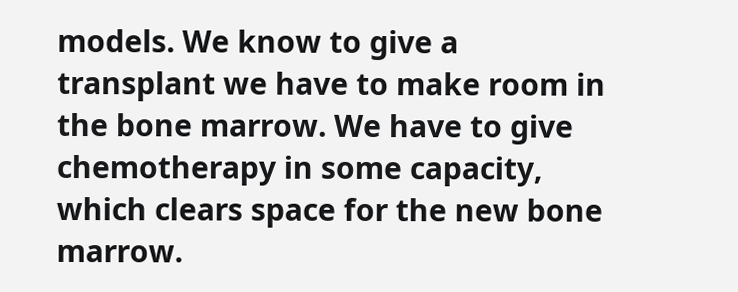models. We know to give a transplant we have to make room in the bone marrow. We have to give chemotherapy in some capacity, which clears space for the new bone marrow.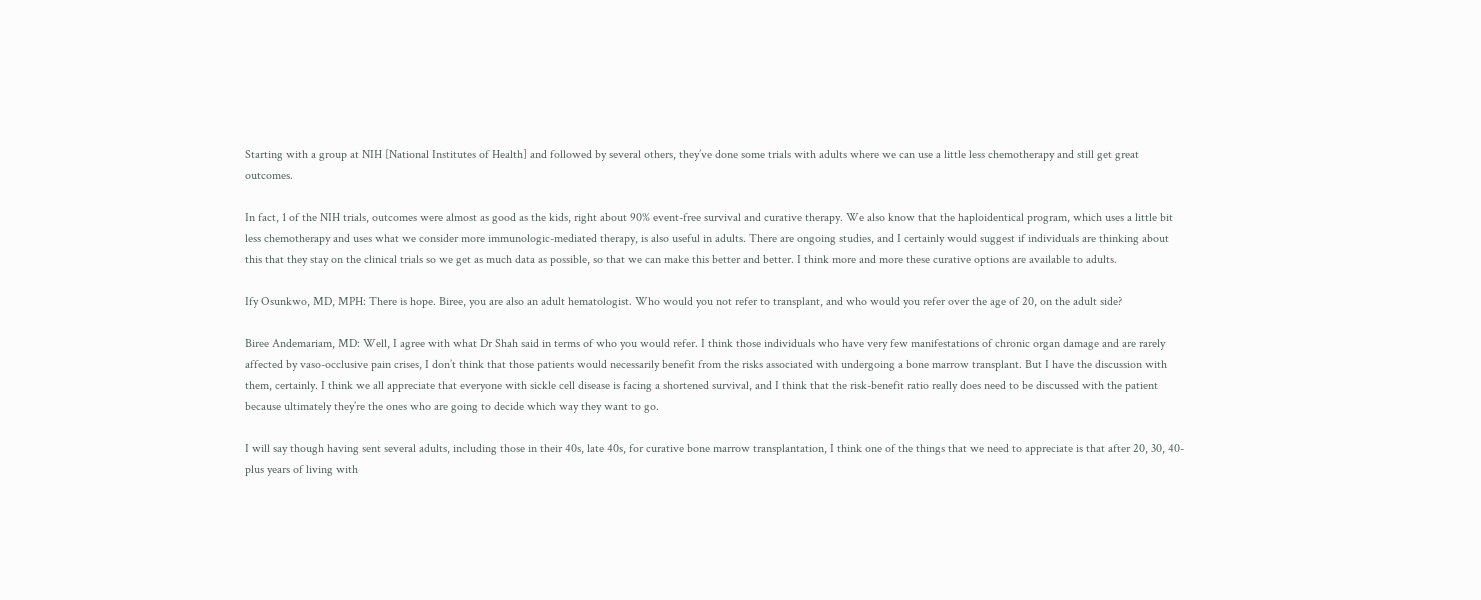Starting with a group at NIH [National Institutes of Health] and followed by several others, they’ve done some trials with adults where we can use a little less chemotherapy and still get great outcomes.

In fact, 1 of the NIH trials, outcomes were almost as good as the kids, right about 90% event-free survival and curative therapy. We also know that the haploidentical program, which uses a little bit less chemotherapy and uses what we consider more immunologic-mediated therapy, is also useful in adults. There are ongoing studies, and I certainly would suggest if individuals are thinking about this that they stay on the clinical trials so we get as much data as possible, so that we can make this better and better. I think more and more these curative options are available to adults.

Ify Osunkwo, MD, MPH: There is hope. Biree, you are also an adult hematologist. Who would you not refer to transplant, and who would you refer over the age of 20, on the adult side?

Biree Andemariam, MD: Well, I agree with what Dr Shah said in terms of who you would refer. I think those individuals who have very few manifestations of chronic organ damage and are rarely affected by vaso-occlusive pain crises, I don’t think that those patients would necessarily benefit from the risks associated with undergoing a bone marrow transplant. But I have the discussion with them, certainly. I think we all appreciate that everyone with sickle cell disease is facing a shortened survival, and I think that the risk-benefit ratio really does need to be discussed with the patient because ultimately they’re the ones who are going to decide which way they want to go.

I will say though having sent several adults, including those in their 40s, late 40s, for curative bone marrow transplantation, I think one of the things that we need to appreciate is that after 20, 30, 40-plus years of living with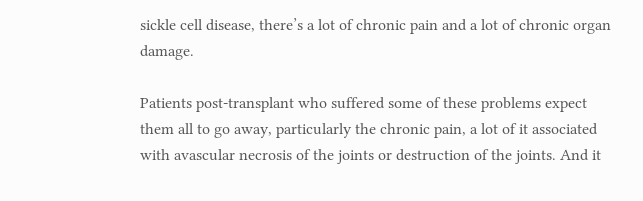sickle cell disease, there’s a lot of chronic pain and a lot of chronic organ damage.

Patients post-transplant who suffered some of these problems expect them all to go away, particularly the chronic pain, a lot of it associated with avascular necrosis of the joints or destruction of the joints. And it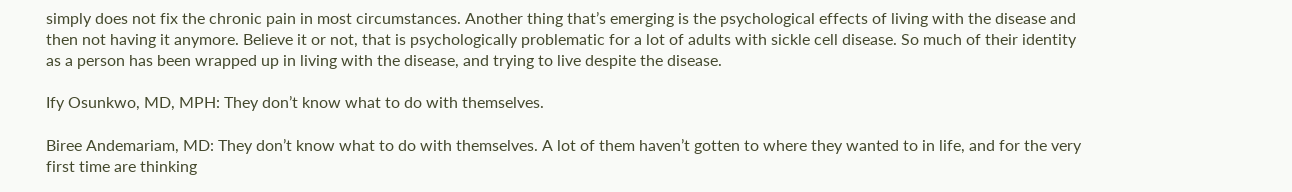simply does not fix the chronic pain in most circumstances. Another thing that’s emerging is the psychological effects of living with the disease and then not having it anymore. Believe it or not, that is psychologically problematic for a lot of adults with sickle cell disease. So much of their identity as a person has been wrapped up in living with the disease, and trying to live despite the disease.

Ify Osunkwo, MD, MPH: They don’t know what to do with themselves.

Biree Andemariam, MD: They don’t know what to do with themselves. A lot of them haven’t gotten to where they wanted to in life, and for the very first time are thinking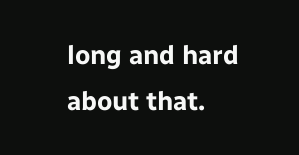long and hard about that.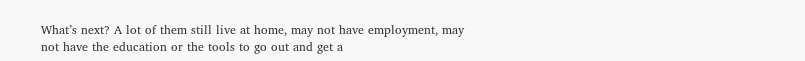What’s next? A lot of them still live at home, may not have employment, may not have the education or the tools to go out and get a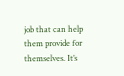job that can help them provide for themselves. It’s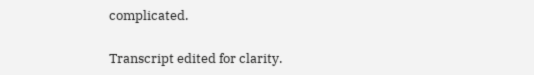complicated.

Transcript edited for clarity.